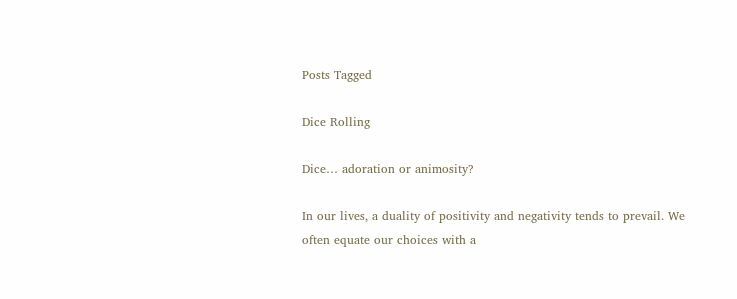Posts Tagged

Dice Rolling

Dice… adoration or animosity?

In our lives, a duality of positivity and negativity tends to prevail. We often equate our choices with a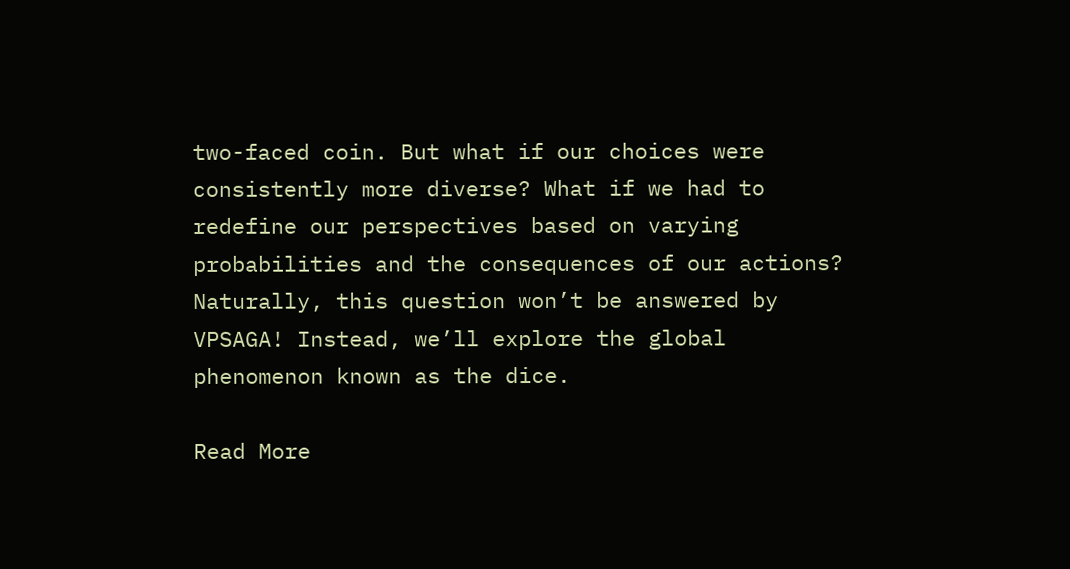two-faced coin. But what if our choices were consistently more diverse? What if we had to redefine our perspectives based on varying probabilities and the consequences of our actions? Naturally, this question won’t be answered by VPSAGA! Instead, we’ll explore the global phenomenon known as the dice.

Read More